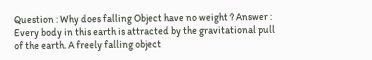Question : Why does falling Object have no weight ? Answer : Every body in this earth is attracted by the gravitational pull of the earth. A freely falling object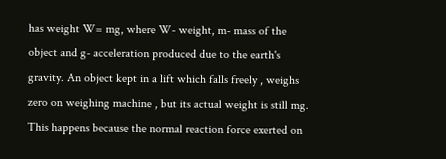has weight W= mg, where W- weight, m- mass of the object and g- acceleration produced due to the earth's gravity. An object kept in a lift which falls freely , weighs zero on weighing machine , but its actual weight is still mg. This happens because the normal reaction force exerted on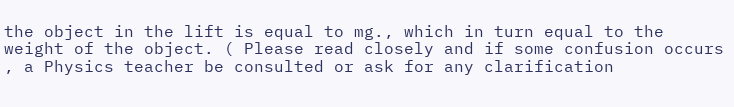the object in the lift is equal to mg., which in turn equal to the weight of the object. ( Please read closely and if some confusion occurs , a Physics teacher be consulted or ask for any clarification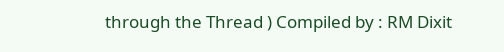through the Thread ) Compiled by : RM Dixit